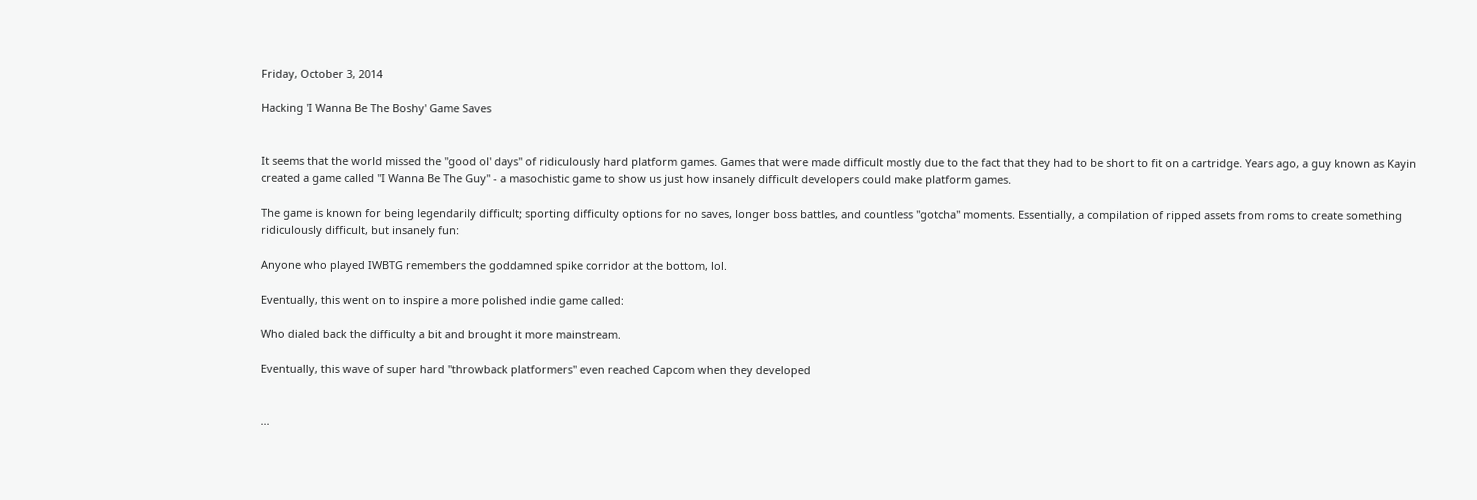Friday, October 3, 2014

Hacking 'I Wanna Be The Boshy' Game Saves


It seems that the world missed the "good ol' days" of ridiculously hard platform games. Games that were made difficult mostly due to the fact that they had to be short to fit on a cartridge. Years ago, a guy known as Kayin created a game called "I Wanna Be The Guy" - a masochistic game to show us just how insanely difficult developers could make platform games.

The game is known for being legendarily difficult; sporting difficulty options for no saves, longer boss battles, and countless "gotcha" moments. Essentially, a compilation of ripped assets from roms to create something ridiculously difficult, but insanely fun:

Anyone who played IWBTG remembers the goddamned spike corridor at the bottom, lol.

Eventually, this went on to inspire a more polished indie game called:

Who dialed back the difficulty a bit and brought it more mainstream.

Eventually, this wave of super hard "throwback platformers" even reached Capcom when they developed


...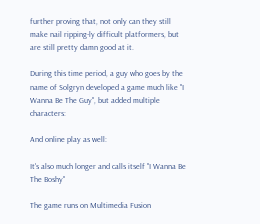further proving that, not only can they still make nail ripping-ly difficult platformers, but are still pretty damn good at it.

During this time period, a guy who goes by the name of Solgryn developed a game much like "I Wanna Be The Guy", but added multiple characters:

And online play as well:

It's also much longer and calls itself "I Wanna Be The Boshy"

The game runs on Multimedia Fusion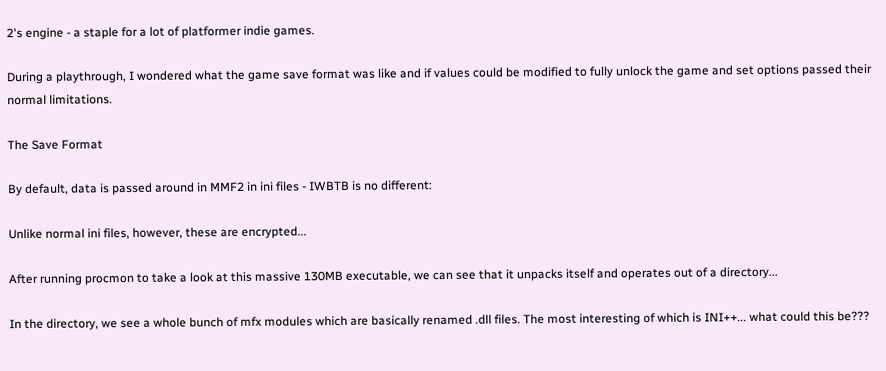2's engine - a staple for a lot of platformer indie games.

During a playthrough, I wondered what the game save format was like and if values could be modified to fully unlock the game and set options passed their normal limitations.

The Save Format

By default, data is passed around in MMF2 in ini files - IWBTB is no different:

Unlike normal ini files, however, these are encrypted...

After running procmon to take a look at this massive 130MB executable, we can see that it unpacks itself and operates out of a directory...

In the directory, we see a whole bunch of mfx modules which are basically renamed .dll files. The most interesting of which is INI++... what could this be???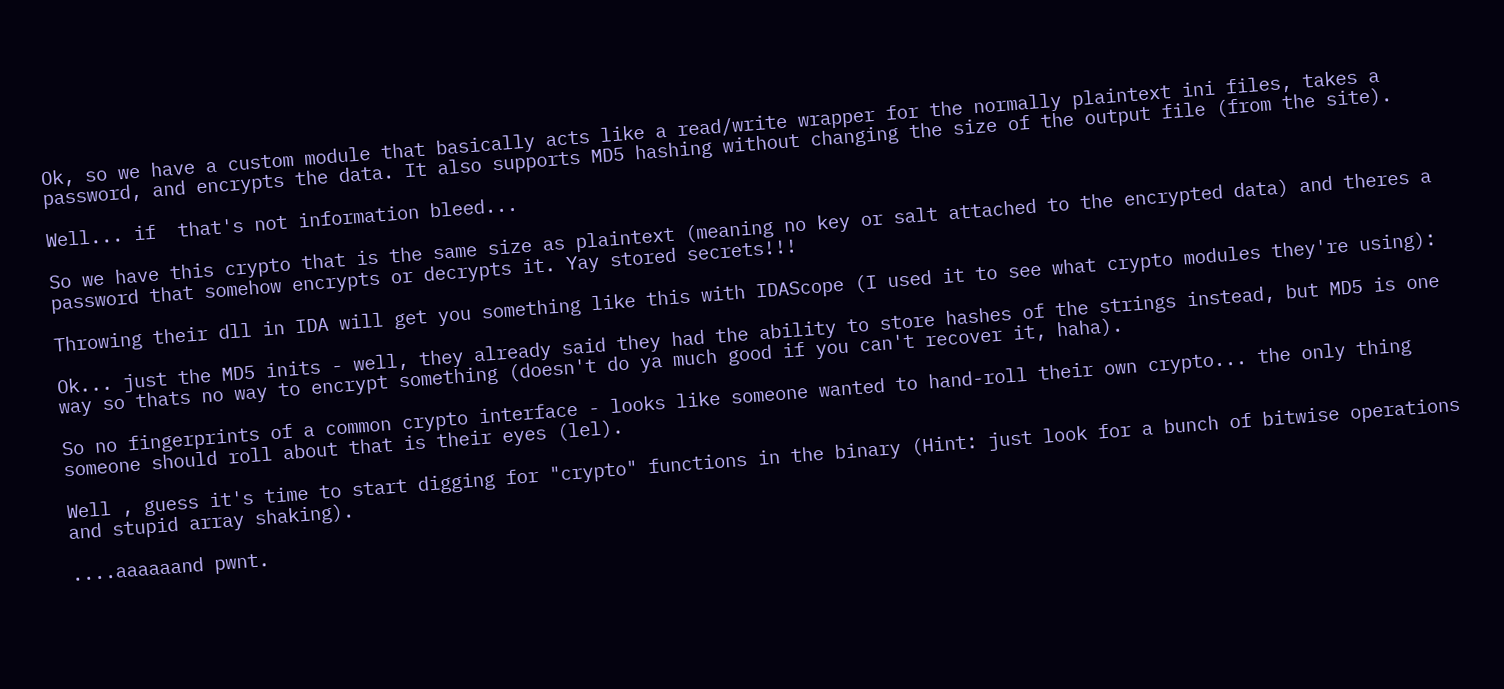Ok, so we have a custom module that basically acts like a read/write wrapper for the normally plaintext ini files, takes a password, and encrypts the data. It also supports MD5 hashing without changing the size of the output file (from the site).

Well... if  that's not information bleed...

So we have this crypto that is the same size as plaintext (meaning no key or salt attached to the encrypted data) and theres a password that somehow encrypts or decrypts it. Yay stored secrets!!!

Throwing their dll in IDA will get you something like this with IDAScope (I used it to see what crypto modules they're using):

Ok... just the MD5 inits - well, they already said they had the ability to store hashes of the strings instead, but MD5 is one way so thats no way to encrypt something (doesn't do ya much good if you can't recover it, haha).

So no fingerprints of a common crypto interface - looks like someone wanted to hand-roll their own crypto... the only thing someone should roll about that is their eyes (lel).

Well , guess it's time to start digging for "crypto" functions in the binary (Hint: just look for a bunch of bitwise operations and stupid array shaking).

....aaaaaand pwnt.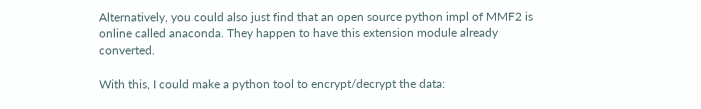Alternatively, you could also just find that an open source python impl of MMF2 is online called anaconda. They happen to have this extension module already converted.

With this, I could make a python tool to encrypt/decrypt the data: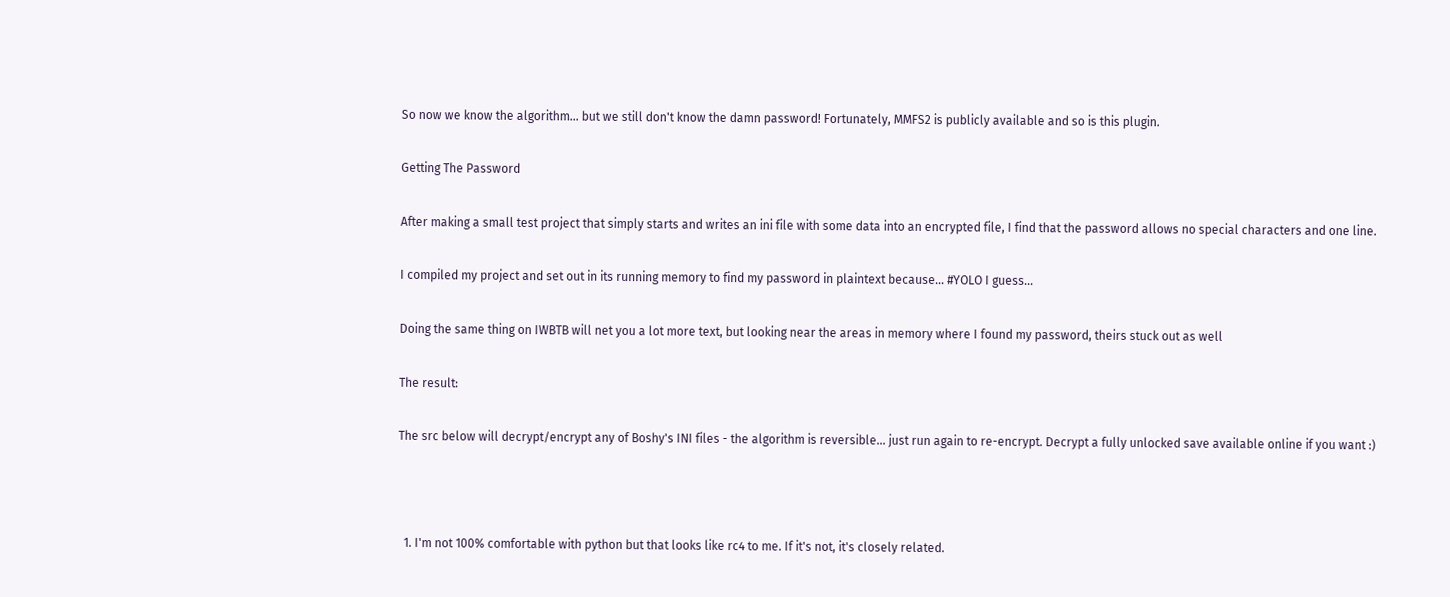So now we know the algorithm... but we still don't know the damn password! Fortunately, MMFS2 is publicly available and so is this plugin.

Getting The Password

After making a small test project that simply starts and writes an ini file with some data into an encrypted file, I find that the password allows no special characters and one line.

I compiled my project and set out in its running memory to find my password in plaintext because... #YOLO I guess...

Doing the same thing on IWBTB will net you a lot more text, but looking near the areas in memory where I found my password, theirs stuck out as well

The result:

The src below will decrypt/encrypt any of Boshy's INI files - the algorithm is reversible... just run again to re-encrypt. Decrypt a fully unlocked save available online if you want :)



  1. I'm not 100% comfortable with python but that looks like rc4 to me. If it's not, it's closely related.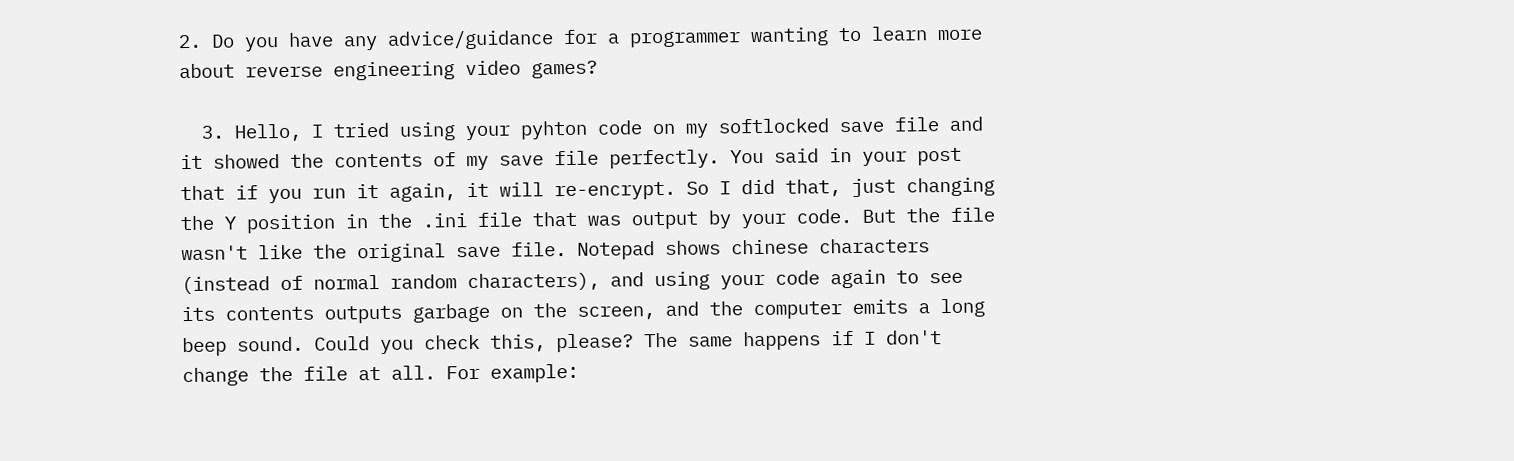2. Do you have any advice/guidance for a programmer wanting to learn more about reverse engineering video games?

  3. Hello, I tried using your pyhton code on my softlocked save file and it showed the contents of my save file perfectly. You said in your post that if you run it again, it will re-encrypt. So I did that, just changing the Y position in the .ini file that was output by your code. But the file wasn't like the original save file. Notepad shows chinese characters (instead of normal random characters), and using your code again to see its contents outputs garbage on the screen, and the computer emits a long beep sound. Could you check this, please? The same happens if I don't change the file at all. For example: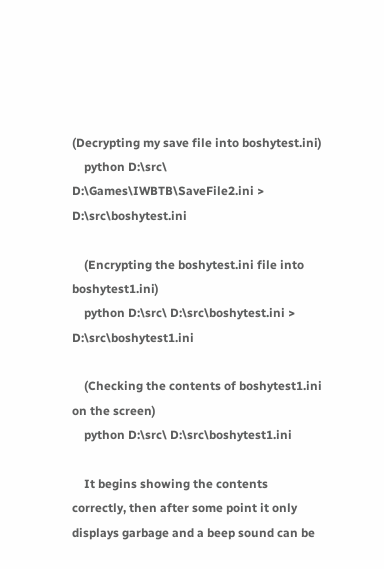(Decrypting my save file into boshytest.ini)
    python D:\src\ D:\Games\IWBTB\SaveFile2.ini > D:\src\boshytest.ini

    (Encrypting the boshytest.ini file into boshytest1.ini)
    python D:\src\ D:\src\boshytest.ini > D:\src\boshytest1.ini

    (Checking the contents of boshytest1.ini on the screen)
    python D:\src\ D:\src\boshytest1.ini

    It begins showing the contents correctly, then after some point it only displays garbage and a beep sound can be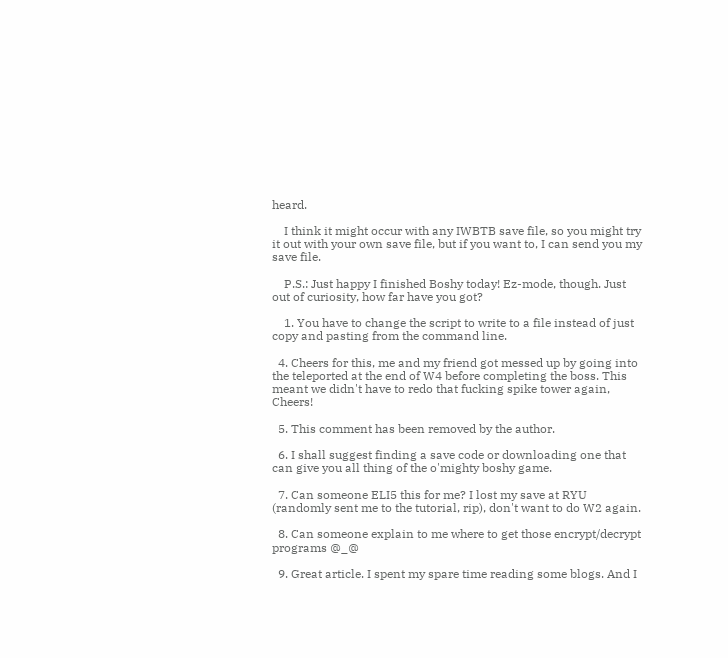heard.

    I think it might occur with any IWBTB save file, so you might try it out with your own save file, but if you want to, I can send you my save file.

    P.S.: Just happy I finished Boshy today! Ez-mode, though. Just out of curiosity, how far have you got?

    1. You have to change the script to write to a file instead of just copy and pasting from the command line.

  4. Cheers for this, me and my friend got messed up by going into the teleported at the end of W4 before completing the boss. This meant we didn't have to redo that fucking spike tower again, Cheers!

  5. This comment has been removed by the author.

  6. I shall suggest finding a save code or downloading one that can give you all thing of the o'mighty boshy game.

  7. Can someone ELI5 this for me? I lost my save at RYU (randomly sent me to the tutorial, rip), don't want to do W2 again.

  8. Can someone explain to me where to get those encrypt/decrypt programs @_@

  9. Great article. I spent my spare time reading some blogs. And I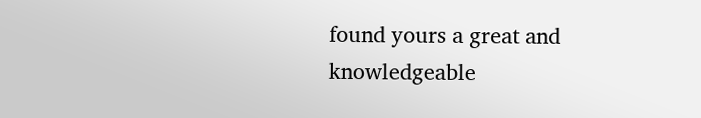found yours a great and knowledgeable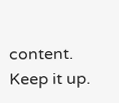content. Keep it up.